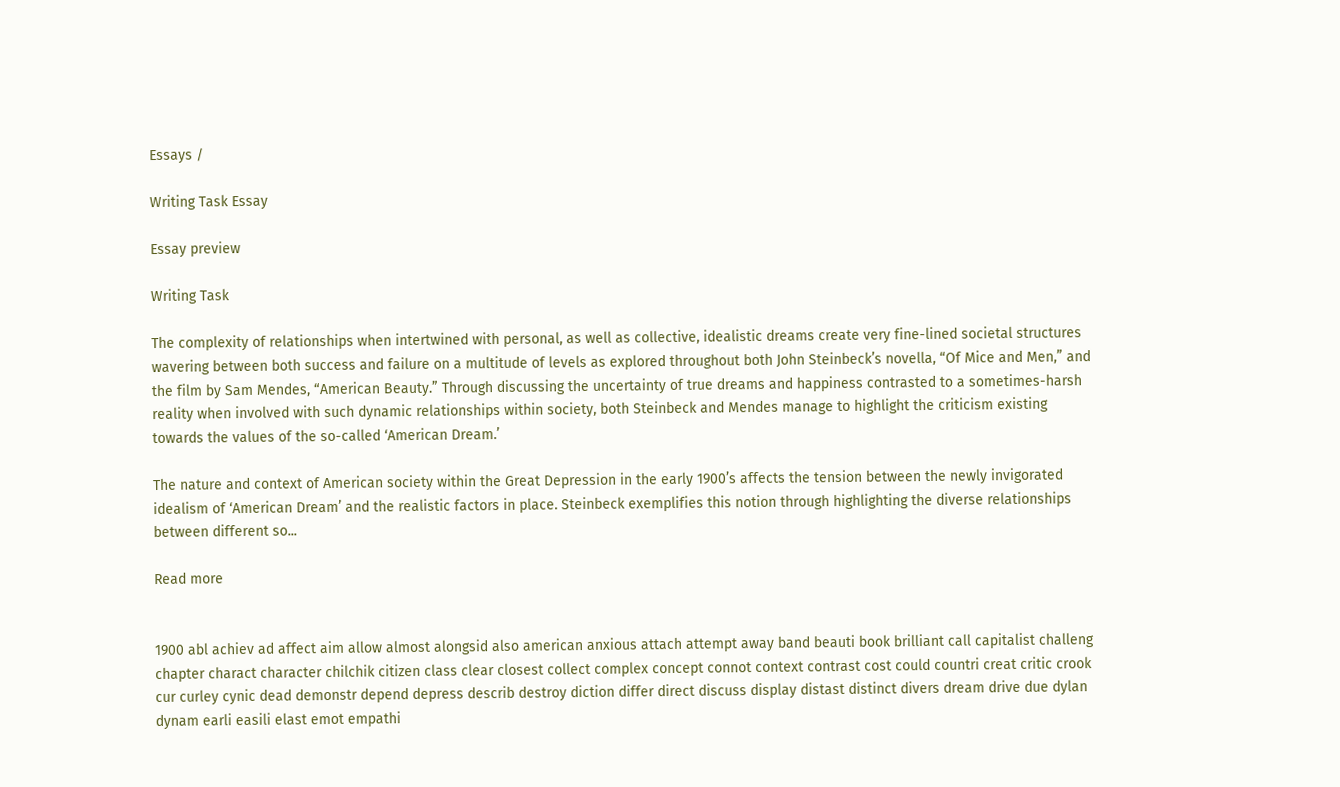Essays /

Writing Task Essay

Essay preview

Writing Task

The complexity of relationships when intertwined with personal, as well as collective, idealistic dreams create very fine-lined societal structures wavering between both success and failure on a multitude of levels as explored throughout both John Steinbeck’s novella, “Of Mice and Men,” and the film by Sam Mendes, “American Beauty.” Through discussing the uncertainty of true dreams and happiness contrasted to a sometimes-harsh reality when involved with such dynamic relationships within society, both Steinbeck and Mendes manage to highlight the criticism existing towards the values of the so-called ‘American Dream.’

The nature and context of American society within the Great Depression in the early 1900’s affects the tension between the newly invigorated idealism of ‘American Dream’ and the realistic factors in place. Steinbeck exemplifies this notion through highlighting the diverse relationships between different so...

Read more


1900 abl achiev ad affect aim allow almost alongsid also american anxious attach attempt away band beauti book brilliant call capitalist challeng chapter charact character chilchik citizen class clear closest collect complex concept connot context contrast cost could countri creat critic crook cur curley cynic dead demonstr depend depress describ destroy diction differ direct discuss display distast distinct divers dream drive due dylan dynam earli easili elast emot empathi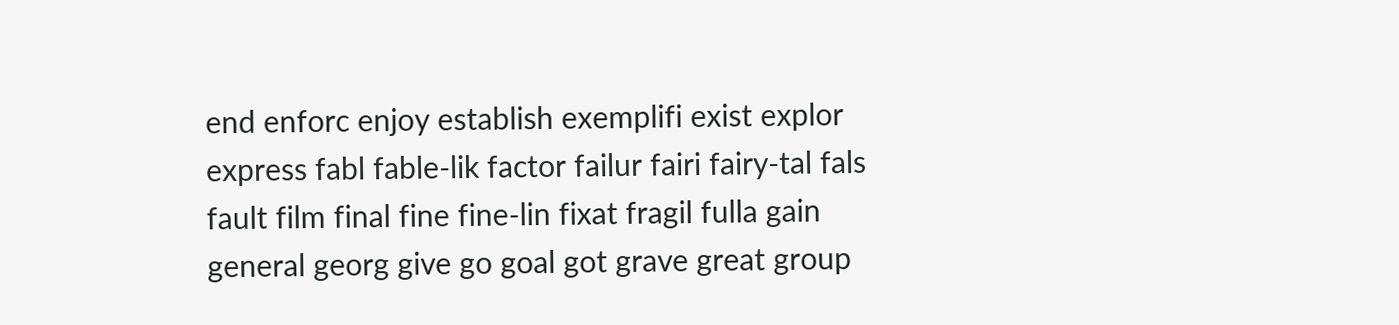end enforc enjoy establish exemplifi exist explor express fabl fable-lik factor failur fairi fairy-tal fals fault film final fine fine-lin fixat fragil fulla gain general georg give go goal got grave great group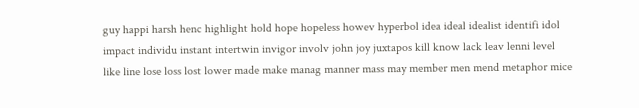guy happi harsh henc highlight hold hope hopeless howev hyperbol idea ideal idealist identifi idol impact individu instant intertwin invigor involv john joy juxtapos kill know lack leav lenni level like line lose loss lost lower made make manag manner mass may member men mend metaphor mice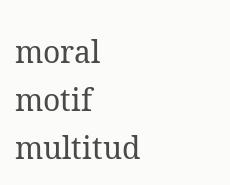moral motif multitud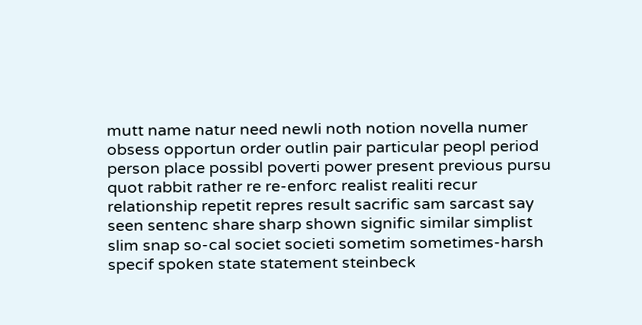mutt name natur need newli noth notion novella numer obsess opportun order outlin pair particular peopl period person place possibl poverti power present previous pursu quot rabbit rather re re-enforc realist realiti recur relationship repetit repres result sacrific sam sarcast say seen sentenc share sharp shown signific similar simplist slim snap so-cal societ societi sometim sometimes-harsh specif spoken state statement steinbeck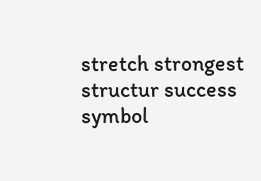stretch strongest structur success symbol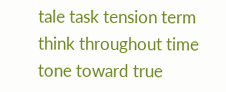tale task tension term think throughout time tone toward true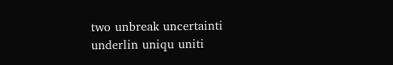two unbreak uncertainti underlin uniqu uniti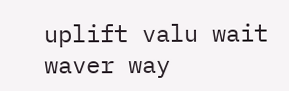uplift valu wait waver way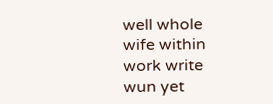well whole wife within work write wun yet